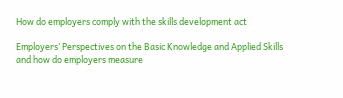How do employers comply with the skills development act

Employers’ Perspectives on the Basic Knowledge and Applied Skills and how do employers measure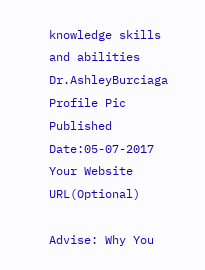knowledge skills and abilities
Dr.AshleyBurciaga Profile Pic
Published Date:05-07-2017
Your Website URL(Optional)

Advise: Why You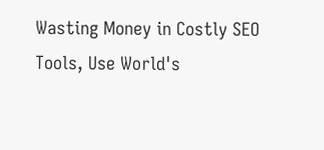Wasting Money in Costly SEO Tools, Use World's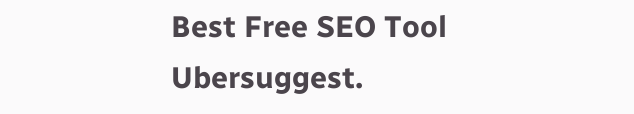Best Free SEO Tool Ubersuggest.